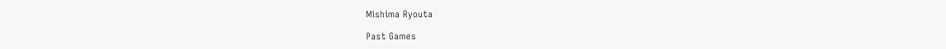Mishima Ryouta

Past Games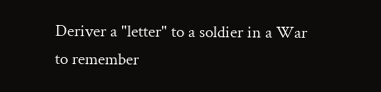Deriver a "letter" to a soldier in a War to remember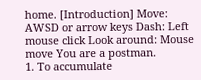home. [Introduction] Move: AWSD or arrow keys Dash: Left mouse click Look around: Mouse move You are a postman.
1. To accumulate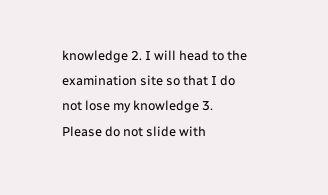knowledge 2. I will head to the examination site so that I do not lose my knowledge 3. Please do not slide with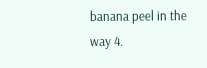banana peel in the way 4.